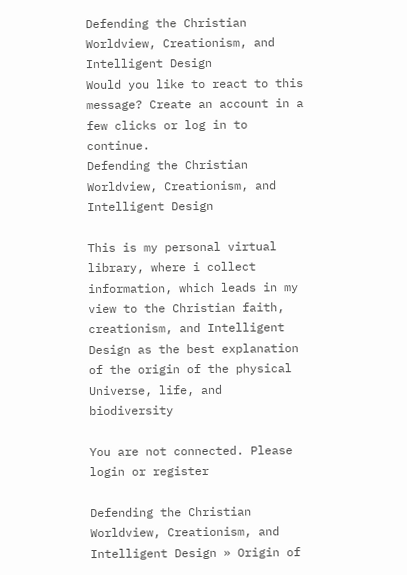Defending the Christian Worldview, Creationism, and Intelligent Design
Would you like to react to this message? Create an account in a few clicks or log in to continue.
Defending the Christian Worldview, Creationism, and Intelligent Design

This is my personal virtual library, where i collect information, which leads in my view to the Christian faith, creationism, and Intelligent Design as the best explanation of the origin of the physical Universe, life, and biodiversity

You are not connected. Please login or register

Defending the Christian Worldview, Creationism, and Intelligent Design » Origin of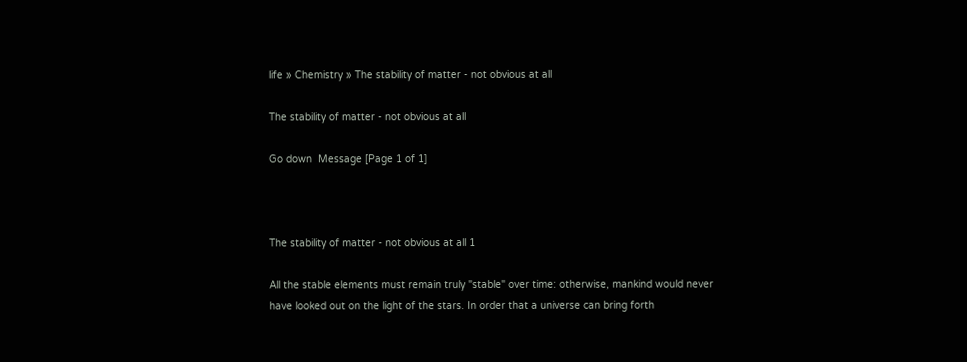life » Chemistry » The stability of matter - not obvious at all

The stability of matter - not obvious at all

Go down  Message [Page 1 of 1]



The stability of matter - not obvious at all 1

All the stable elements must remain truly "stable" over time: otherwise, mankind would never have looked out on the light of the stars. In order that a universe can bring forth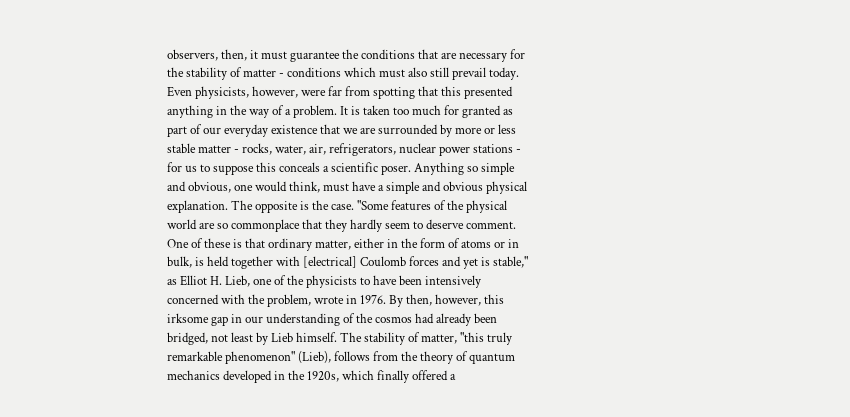observers, then, it must guarantee the conditions that are necessary for the stability of matter - conditions which must also still prevail today. Even physicists, however, were far from spotting that this presented anything in the way of a problem. It is taken too much for granted as part of our everyday existence that we are surrounded by more or less stable matter - rocks, water, air, refrigerators, nuclear power stations - for us to suppose this conceals a scientific poser. Anything so simple and obvious, one would think, must have a simple and obvious physical explanation. The opposite is the case. "Some features of the physical world are so commonplace that they hardly seem to deserve comment. One of these is that ordinary matter, either in the form of atoms or in bulk, is held together with [electrical] Coulomb forces and yet is stable," as Elliot H. Lieb, one of the physicists to have been intensively concerned with the problem, wrote in 1976. By then, however, this irksome gap in our understanding of the cosmos had already been bridged, not least by Lieb himself. The stability of matter, "this truly remarkable phenomenon" (Lieb), follows from the theory of quantum mechanics developed in the 1920s, which finally offered a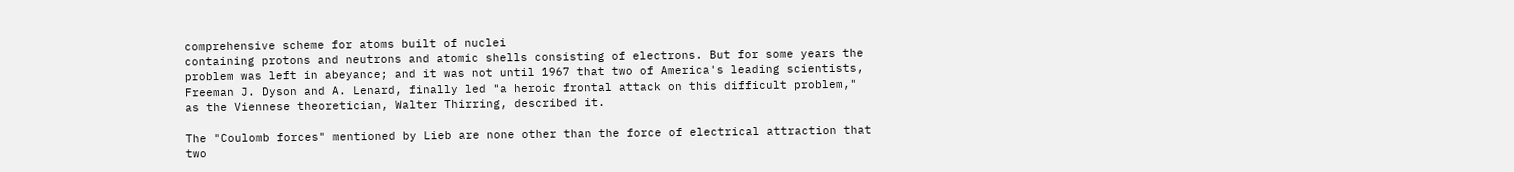comprehensive scheme for atoms built of nuclei
containing protons and neutrons and atomic shells consisting of electrons. But for some years the problem was left in abeyance; and it was not until 1967 that two of America's leading scientists, Freeman J. Dyson and A. Lenard, finally led "a heroic frontal attack on this difficult problem," as the Viennese theoretician, Walter Thirring, described it.

The "Coulomb forces" mentioned by Lieb are none other than the force of electrical attraction that two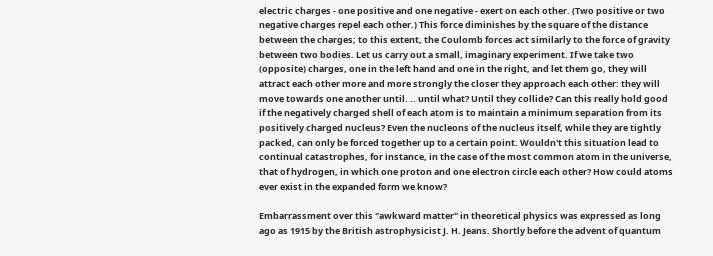electric charges - one positive and one negative - exert on each other. (Two positive or two negative charges repel each other.) This force diminishes by the square of the distance between the charges; to this extent, the Coulomb forces act similarly to the force of gravity between two bodies. Let us carry out a small, imaginary experiment. If we take two (opposite) charges, one in the left hand and one in the right, and let them go, they will attract each other more and more strongly the closer they approach each other: they will move towards one another until. .. until what? Until they collide? Can this really hold good if the negatively charged shell of each atom is to maintain a minimum separation from its positively charged nucleus? Even the nucleons of the nucleus itself, while they are tightly packed, can only be forced together up to a certain point. Wouldn't this situation lead to continual catastrophes, for instance, in the case of the most common atom in the universe, that of hydrogen, in which one proton and one electron circle each other? How could atoms ever exist in the expanded form we know?

Embarrassment over this "awkward matter" in theoretical physics was expressed as long ago as 1915 by the British astrophysicist J. H. Jeans. Shortly before the advent of quantum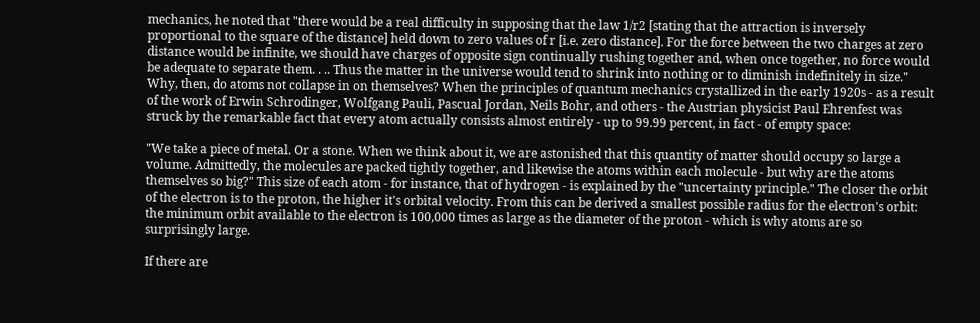mechanics, he noted that "there would be a real difficulty in supposing that the law 1/r2 [stating that the attraction is inversely proportional to the square of the distance] held down to zero values of r [i.e. zero distance]. For the force between the two charges at zero distance would be infinite, we should have charges of opposite sign continually rushing together and, when once together, no force would be adequate to separate them. . .. Thus the matter in the universe would tend to shrink into nothing or to diminish indefinitely in size." Why, then, do atoms not collapse in on themselves? When the principles of quantum mechanics crystallized in the early 1920s - as a result of the work of Erwin Schrodinger, Wolfgang Pauli, Pascual Jordan, Neils Bohr, and others - the Austrian physicist Paul Ehrenfest was struck by the remarkable fact that every atom actually consists almost entirely - up to 99.99 percent, in fact - of empty space:

"We take a piece of metal. Or a stone. When we think about it, we are astonished that this quantity of matter should occupy so large a volume. Admittedly, the molecules are packed tightly together, and likewise the atoms within each molecule - but why are the atoms themselves so big?" This size of each atom - for instance, that of hydrogen - is explained by the "uncertainty principle." The closer the orbit of the electron is to the proton, the higher it's orbital velocity. From this can be derived a smallest possible radius for the electron's orbit: the minimum orbit available to the electron is 100,000 times as large as the diameter of the proton - which is why atoms are so surprisingly large.

If there are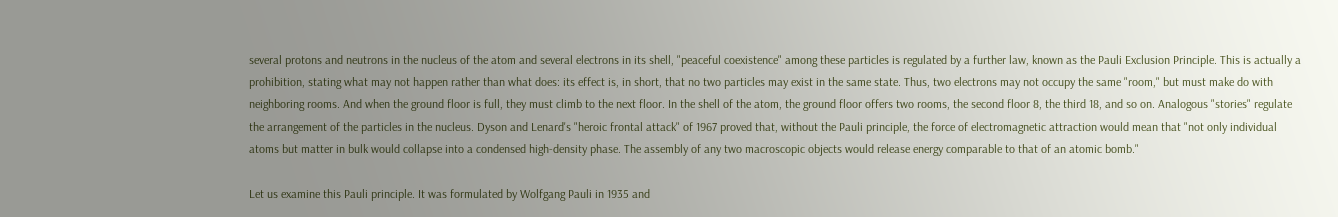several protons and neutrons in the nucleus of the atom and several electrons in its shell, "peaceful coexistence" among these particles is regulated by a further law, known as the Pauli Exclusion Principle. This is actually a prohibition, stating what may not happen rather than what does: its effect is, in short, that no two particles may exist in the same state. Thus, two electrons may not occupy the same "room," but must make do with neighboring rooms. And when the ground floor is full, they must climb to the next floor. In the shell of the atom, the ground floor offers two rooms, the second floor 8, the third 18, and so on. Analogous "stories" regulate the arrangement of the particles in the nucleus. Dyson and Lenard's "heroic frontal attack" of 1967 proved that, without the Pauli principle, the force of electromagnetic attraction would mean that "not only individual atoms but matter in bulk would collapse into a condensed high-density phase. The assembly of any two macroscopic objects would release energy comparable to that of an atomic bomb."

Let us examine this Pauli principle. It was formulated by Wolfgang Pauli in 1935 and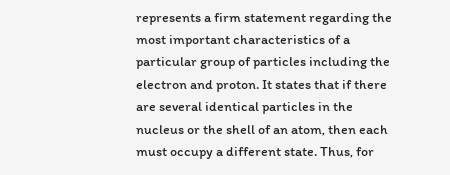represents a firm statement regarding the most important characteristics of a particular group of particles including the electron and proton. It states that if there are several identical particles in the nucleus or the shell of an atom, then each must occupy a different state. Thus, for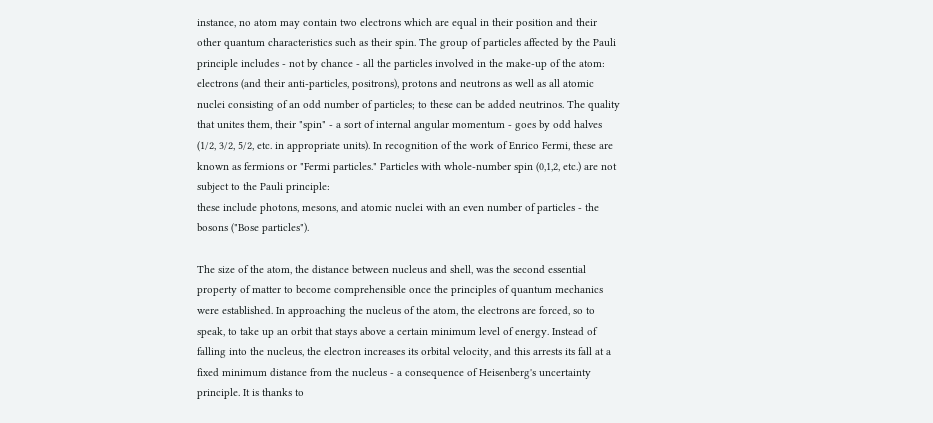instance, no atom may contain two electrons which are equal in their position and their other quantum characteristics such as their spin. The group of particles affected by the Pauli principle includes - not by chance - all the particles involved in the make-up of the atom: electrons (and their anti-particles, positrons), protons and neutrons as well as all atomic nuclei consisting of an odd number of particles; to these can be added neutrinos. The quality that unites them, their "spin" - a sort of internal angular momentum - goes by odd halves (1/2, 3/2, 5/2, etc. in appropriate units). In recognition of the work of Enrico Fermi, these are known as fermions or "Fermi particles." Particles with whole-number spin (0,1,2, etc.) are not subject to the Pauli principle:
these include photons, mesons, and atomic nuclei with an even number of particles - the bosons ("Bose particles").

The size of the atom, the distance between nucleus and shell, was the second essential property of matter to become comprehensible once the principles of quantum mechanics were established. In approaching the nucleus of the atom, the electrons are forced, so to speak, to take up an orbit that stays above a certain minimum level of energy. Instead of falling into the nucleus, the electron increases its orbital velocity, and this arrests its fall at a fixed minimum distance from the nucleus - a consequence of Heisenberg's uncertainty principle. It is thanks to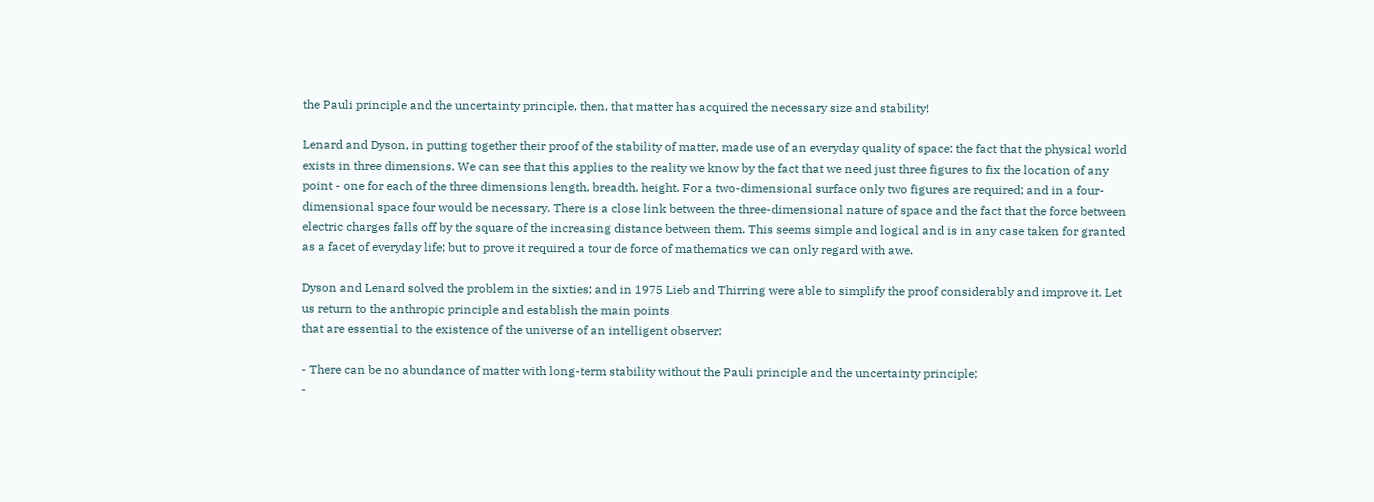the Pauli principle and the uncertainty principle, then, that matter has acquired the necessary size and stability!

Lenard and Dyson, in putting together their proof of the stability of matter, made use of an everyday quality of space: the fact that the physical world exists in three dimensions. We can see that this applies to the reality we know by the fact that we need just three figures to fix the location of any point - one for each of the three dimensions length, breadth, height. For a two-dimensional surface only two figures are required; and in a four-dimensional space four would be necessary. There is a close link between the three-dimensional nature of space and the fact that the force between electric charges falls off by the square of the increasing distance between them. This seems simple and logical and is in any case taken for granted as a facet of everyday life; but to prove it required a tour de force of mathematics we can only regard with awe.

Dyson and Lenard solved the problem in the sixties; and in 1975 Lieb and Thirring were able to simplify the proof considerably and improve it. Let us return to the anthropic principle and establish the main points
that are essential to the existence of the universe of an intelligent observer:

- There can be no abundance of matter with long-term stability without the Pauli principle and the uncertainty principle;
-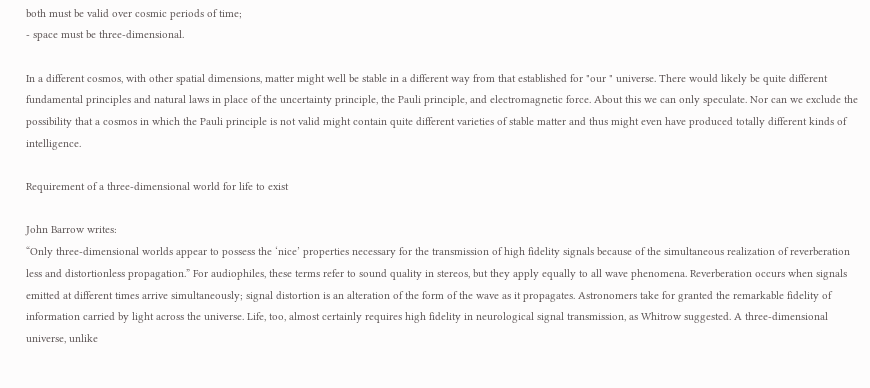both must be valid over cosmic periods of time;
- space must be three-dimensional.

In a different cosmos, with other spatial dimensions, matter might well be stable in a different way from that established for "our " universe. There would likely be quite different fundamental principles and natural laws in place of the uncertainty principle, the Pauli principle, and electromagnetic force. About this we can only speculate. Nor can we exclude the possibility that a cosmos in which the Pauli principle is not valid might contain quite different varieties of stable matter and thus might even have produced totally different kinds of intelligence.

Requirement of a three-dimensional world for life to exist

John Barrow writes:
“Only three-dimensional worlds appear to possess the ‘nice’ properties necessary for the transmission of high fidelity signals because of the simultaneous realization of reverberation less and distortionless propagation.” For audiophiles, these terms refer to sound quality in stereos, but they apply equally to all wave phenomena. Reverberation occurs when signals emitted at different times arrive simultaneously; signal distortion is an alteration of the form of the wave as it propagates. Astronomers take for granted the remarkable fidelity of information carried by light across the universe. Life, too, almost certainly requires high fidelity in neurological signal transmission, as Whitrow suggested. A three-dimensional universe, unlike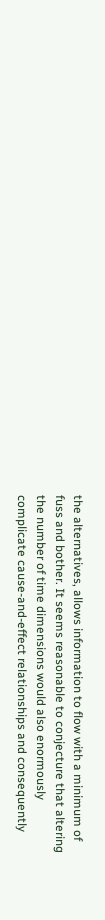the alternatives, allows information to flow with a minimum of fuss and bother. It seems reasonable to conjecture that altering the number of time dimensions would also enormously complicate cause-and-effect relationships and consequently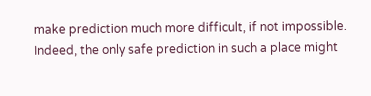make prediction much more difficult, if not impossible. Indeed, the only safe prediction in such a place might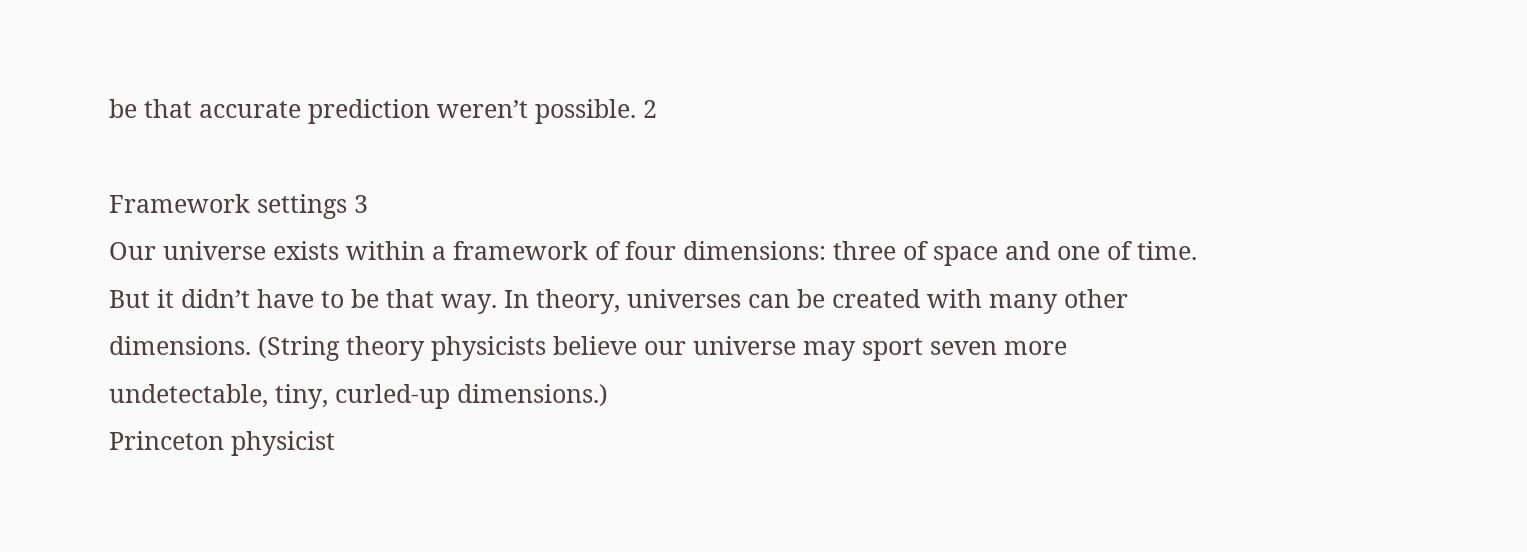be that accurate prediction weren’t possible. 2

Framework settings 3
Our universe exists within a framework of four dimensions: three of space and one of time. But it didn’t have to be that way. In theory, universes can be created with many other dimensions. (String theory physicists believe our universe may sport seven more undetectable, tiny, curled-up dimensions.)
Princeton physicist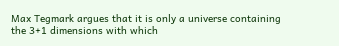Max Tegmark argues that it is only a universe containing the 3+1 dimensions with which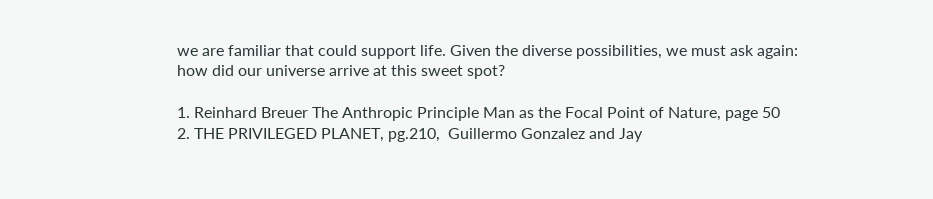we are familiar that could support life. Given the diverse possibilities, we must ask again: how did our universe arrive at this sweet spot?

1. Reinhard Breuer The Anthropic Principle Man as the Focal Point of Nature, page 50
2. THE PRIVILEGED PLANET, pg.210,  Guillermo Gonzalez and Jay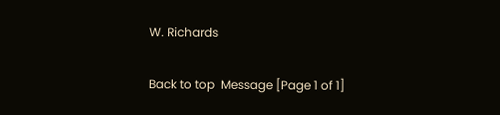W. Richards

Back to top  Message [Page 1 of 1]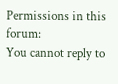Permissions in this forum:
You cannot reply to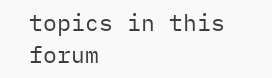topics in this forum